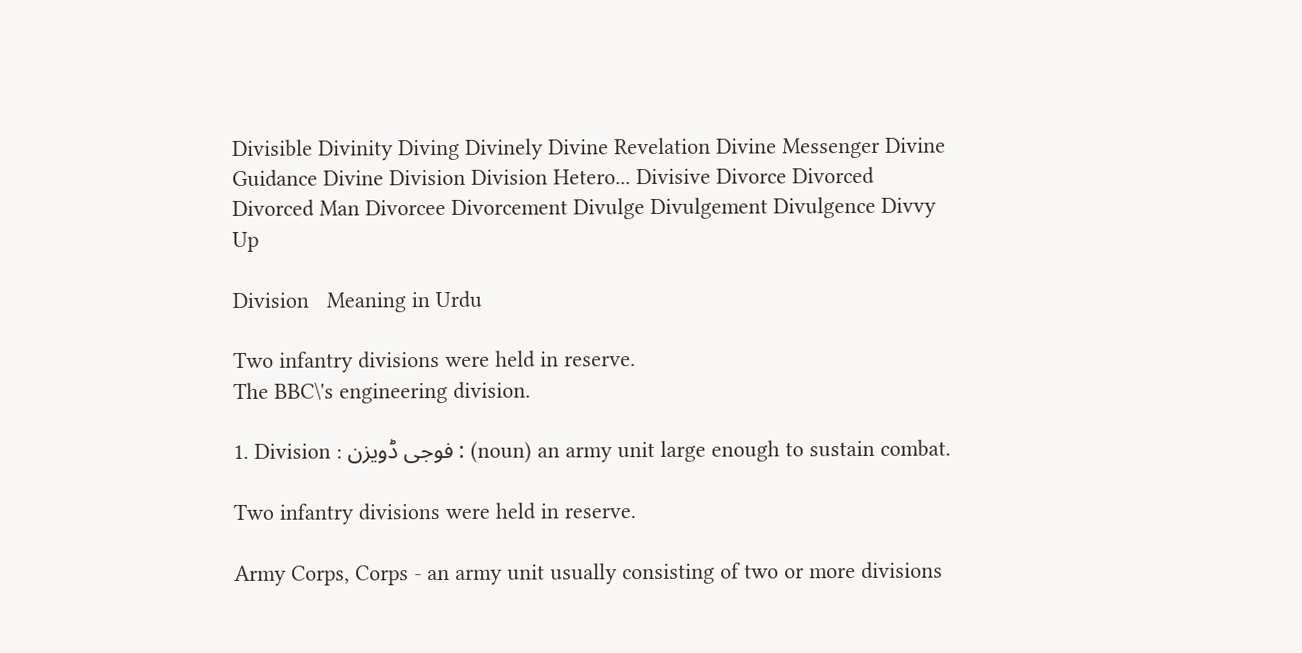Divisible Divinity Diving Divinely Divine Revelation Divine Messenger Divine Guidance Divine Division Division Hetero... Divisive Divorce Divorced Divorced Man Divorcee Divorcement Divulge Divulgement Divulgence Divvy Up

Division   Meaning in Urdu

Two infantry divisions were held in reserve.
The BBC\'s engineering division.

1. Division : فوجی ڈویزن : (noun) an army unit large enough to sustain combat.

Two infantry divisions were held in reserve.

Army Corps, Corps - an army unit usually consisting of two or more divisions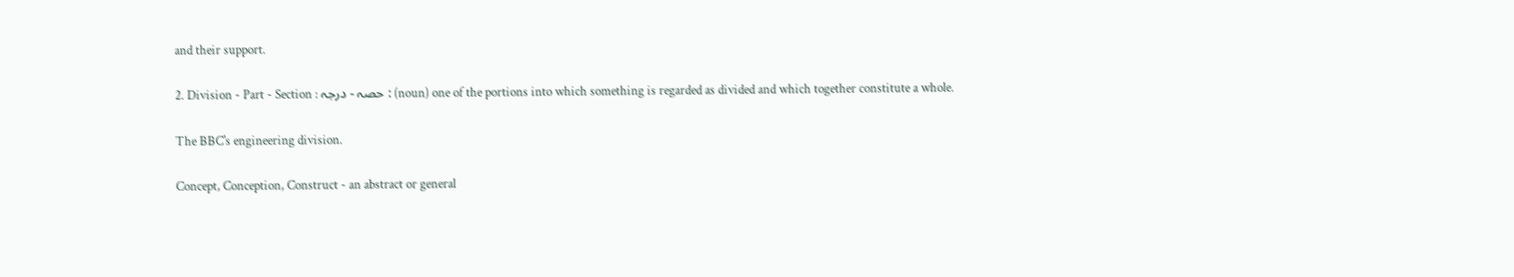and their support.

2. Division - Part - Section : حصہ - درجہ : (noun) one of the portions into which something is regarded as divided and which together constitute a whole.

The BBC's engineering division.

Concept, Conception, Construct - an abstract or general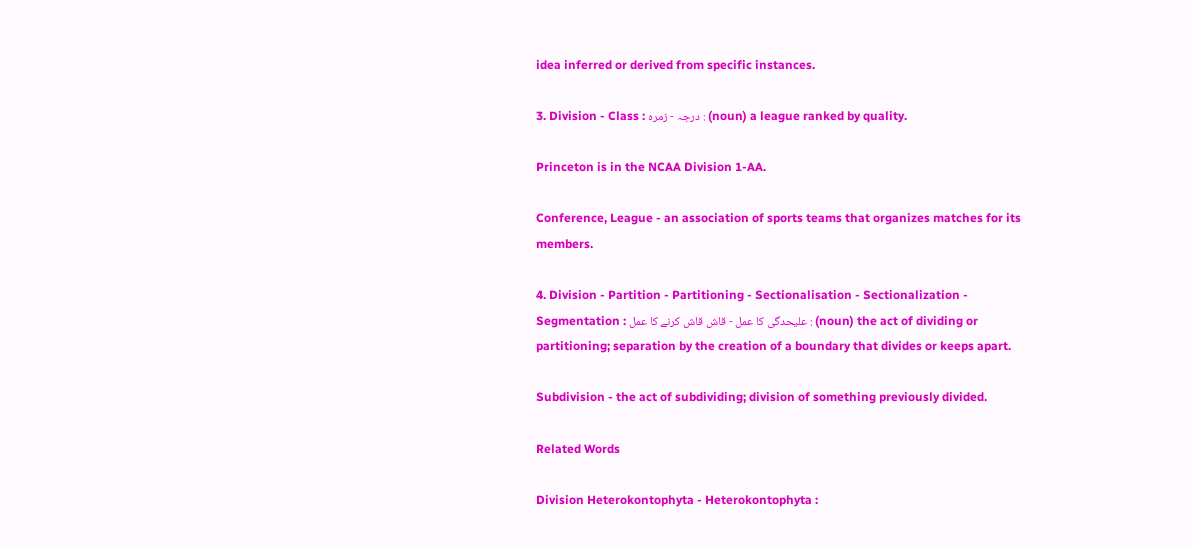idea inferred or derived from specific instances.

3. Division - Class : درجہ - زمرہ : (noun) a league ranked by quality.

Princeton is in the NCAA Division 1-AA.

Conference, League - an association of sports teams that organizes matches for its members.

4. Division - Partition - Partitioning - Sectionalisation - Sectionalization - Segmentation : علیحدگی کا عمل - قاش قاش کرنے کا عمل : (noun) the act of dividing or partitioning; separation by the creation of a boundary that divides or keeps apart.

Subdivision - the act of subdividing; division of something previously divided.

Related Words

Division Heterokontophyta - Heterokontophyta :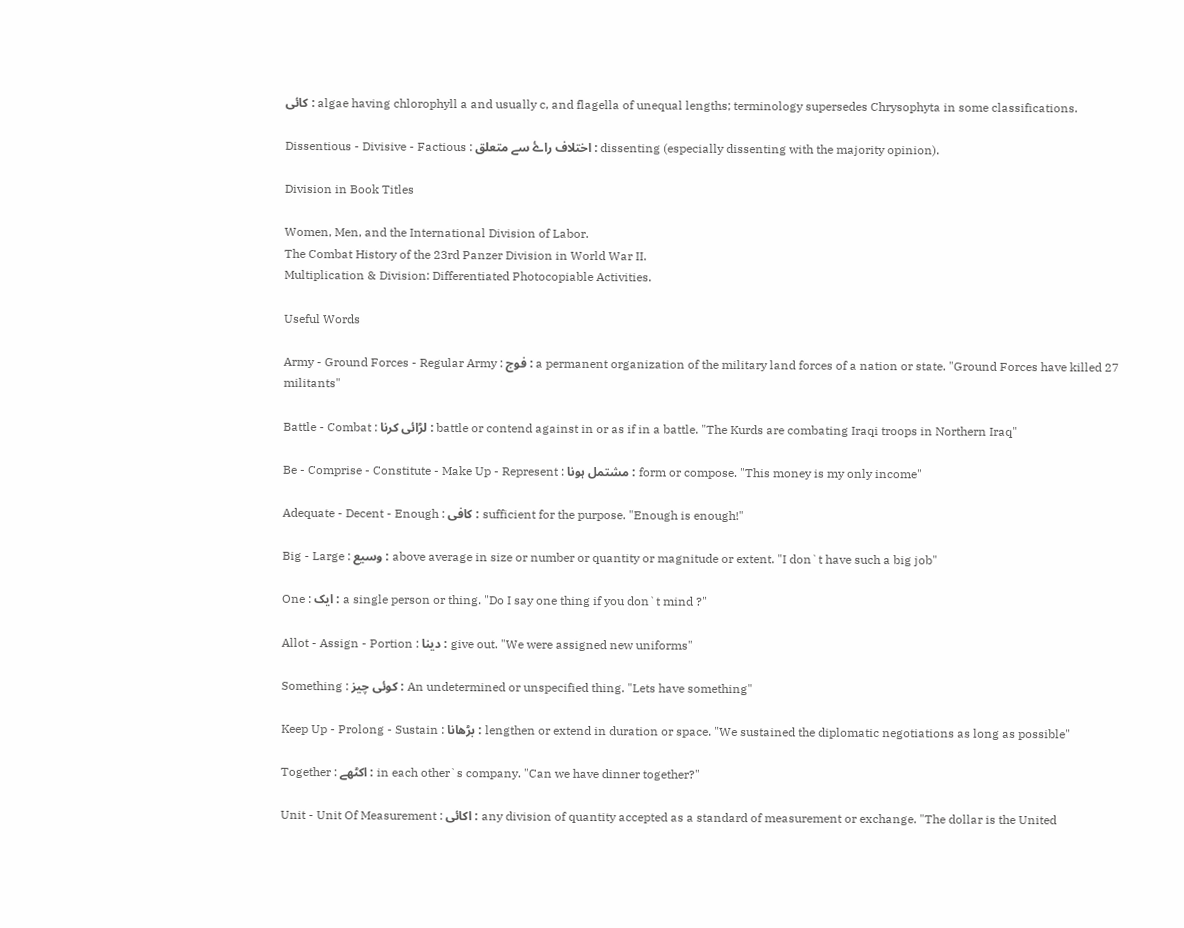کائی : algae having chlorophyll a and usually c, and flagella of unequal lengths; terminology supersedes Chrysophyta in some classifications.

Dissentious - Divisive - Factious : اختلاف راۓ سے متعلق : dissenting (especially dissenting with the majority opinion).

Division in Book Titles

Women, Men, and the International Division of Labor.
The Combat History of the 23rd Panzer Division in World War II.
Multiplication & Division: Differentiated Photocopiable Activities.

Useful Words

Army - Ground Forces - Regular Army : فوج : a permanent organization of the military land forces of a nation or state. "Ground Forces have killed 27 militants"

Battle - Combat : لڑائی کرنا : battle or contend against in or as if in a battle. "The Kurds are combating Iraqi troops in Northern Iraq"

Be - Comprise - Constitute - Make Up - Represent : مشتمل ہونا : form or compose. "This money is my only income"

Adequate - Decent - Enough : کافی : sufficient for the purpose. "Enough is enough!"

Big - Large : وسیع : above average in size or number or quantity or magnitude or extent. "I don`t have such a big job"

One : ایک : a single person or thing. "Do I say one thing if you don`t mind ?"

Allot - Assign - Portion : دینا : give out. "We were assigned new uniforms"

Something : کوئی چیز : An undetermined or unspecified thing. "Lets have something"

Keep Up - Prolong - Sustain : بڑھانا : lengthen or extend in duration or space. "We sustained the diplomatic negotiations as long as possible"

Together : اکٹھے : in each other`s company. "Can we have dinner together?"

Unit - Unit Of Measurement : اکائی : any division of quantity accepted as a standard of measurement or exchange. "The dollar is the United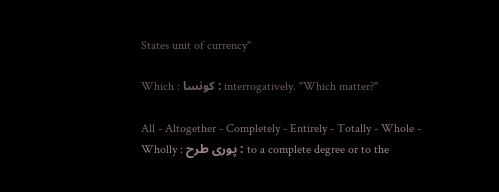States unit of currency"

Which : کونسا : interrogatively. "Which matter?"

All - Altogether - Completely - Entirely - Totally - Whole - Wholly : پوری طرح : to a complete degree or to the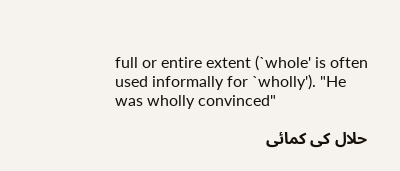full or entire extent (`whole' is often used informally for `wholly'). "He was wholly convinced"

حلال کی کمائی